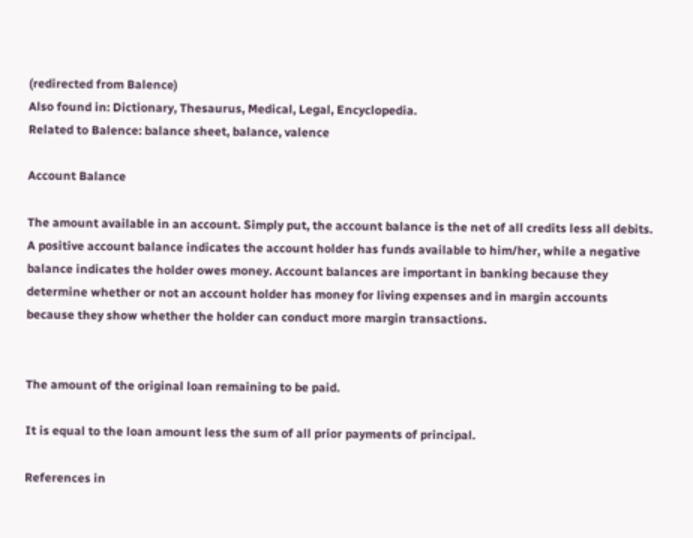(redirected from Balence)
Also found in: Dictionary, Thesaurus, Medical, Legal, Encyclopedia.
Related to Balence: balance sheet, balance, valence

Account Balance

The amount available in an account. Simply put, the account balance is the net of all credits less all debits. A positive account balance indicates the account holder has funds available to him/her, while a negative balance indicates the holder owes money. Account balances are important in banking because they determine whether or not an account holder has money for living expenses and in margin accounts because they show whether the holder can conduct more margin transactions.


The amount of the original loan remaining to be paid.

It is equal to the loan amount less the sum of all prior payments of principal.

References in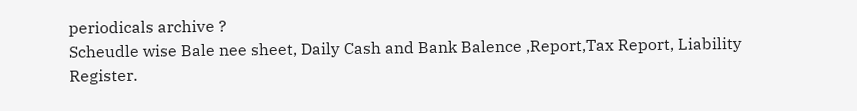periodicals archive ?
Scheudle wise Bale nee sheet, Daily Cash and Bank Balence ,Report,Tax Report, Liability Register.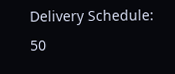Delivery Schedule: 50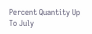Percent Quantity Up To July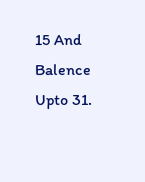15 And Balence Upto 31.